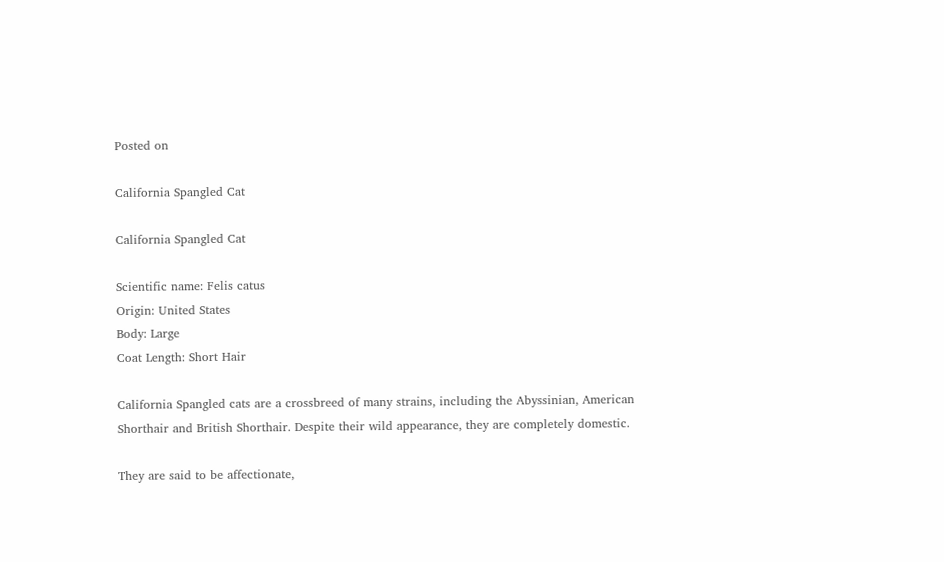Posted on

California Spangled Cat

California Spangled Cat

Scientific name: Felis catus
Origin: United States
Body: Large
Coat Length: Short Hair

California Spangled cats are a crossbreed of many strains, including the Abyssinian, American Shorthair and British Shorthair. Despite their wild appearance, they are completely domestic.

They are said to be affectionate,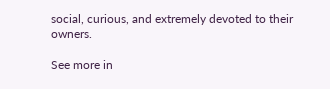social, curious, and extremely devoted to their owners.

See more in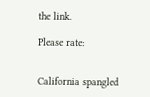the link.

Please rate:


California spangled